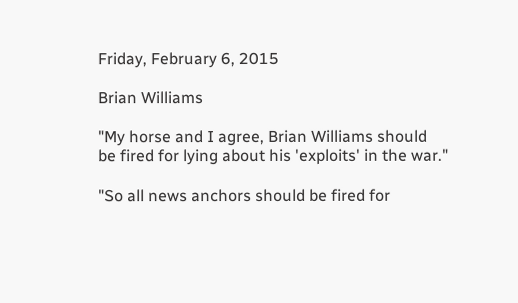Friday, February 6, 2015

Brian Williams

"My horse and I agree, Brian Williams should be fired for lying about his 'exploits' in the war."

"So all news anchors should be fired for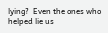lying?  Even the ones who helped lie us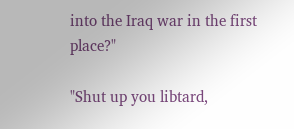into the Iraq war in the first place?"

"Shut up you libtard,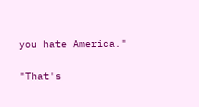you hate America."

"That's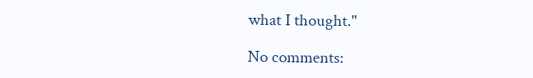what I thought."

No comments: